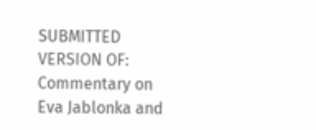SUBMITTED VERSION OF: Commentary on Eva Jablonka and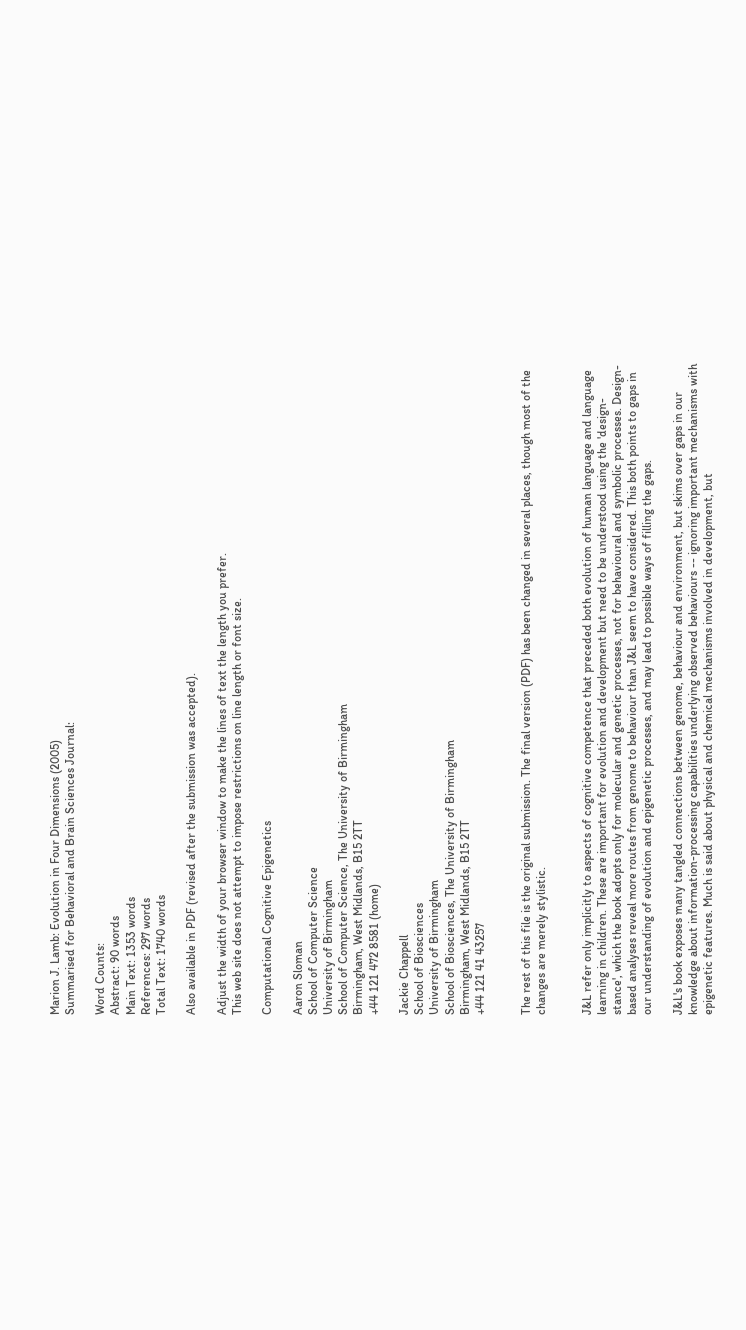Marion J. Lamb: Evolution in Four Dimensions (2005)
Summarised for Behavioral and Brain Sciences Journal:

Word Counts:
Abstract: 90 words
Main Text: 1353 words
References: 297 words
Total Text: 1740 words

Also available in PDF (revised after the submission was accepted).

Adjust the width of your browser window to make the lines of text the length you prefer.
This web site does not attempt to impose restrictions on line length or font size.

Computational Cognitive Epigenetics

Aaron Sloman
School of Computer Science
University of Birmingham
School of Computer Science, The University of Birmingham
Birmingham, West Midlands, B15 2TT
+44 121 472 8581 (home)

Jackie Chappell
School of Biosciences
University of Birmingham
School of Biosciences, The University of Birmingham
Birmingham, West Midlands, B15 2TT
+44 121 41 43257


The rest of this file is the original submission. The final version (PDF) has been changed in several places, though most of the changes are merely stylistic.


J&L refer only implicitly to aspects of cognitive competence that preceded both evolution of human language and language learning in children. These are important for evolution and development but need to be understood using the 'design-stance', which the book adopts only for molecular and genetic processes, not for behavioural and symbolic processes. Design-based analyses reveal more routes from genome to behaviour than J&L seem to have considered. This both points to gaps in our understanding of evolution and epigenetic processes, and may lead to possible ways of filling the gaps.

J&L's book exposes many tangled connections between genome, behaviour and environment, but skims over gaps in our knowledge about information-processing capabilities underlying observed behaviours -- ignoring important mechanisms with epigenetic features. Much is said about physical and chemical mechanisms involved in development, but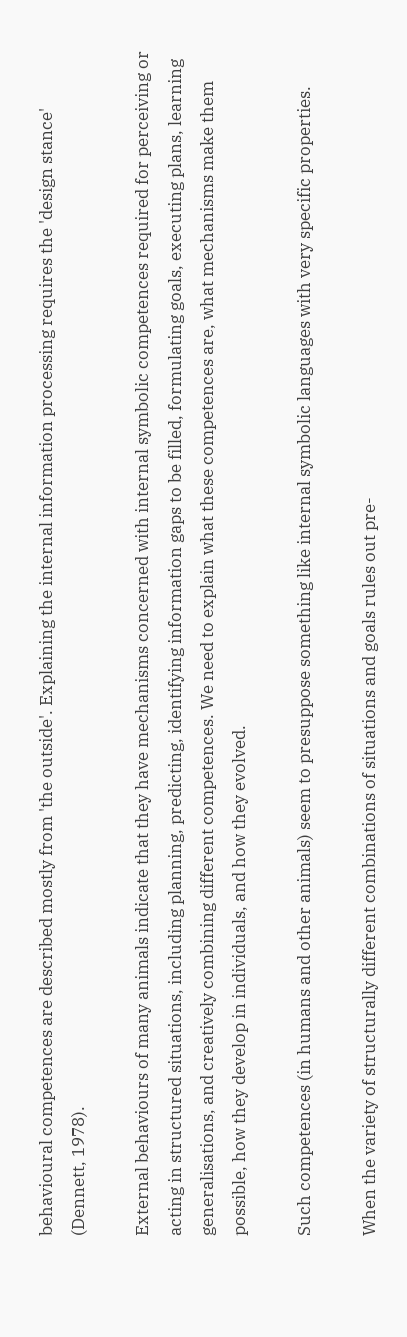behavioural competences are described mostly from 'the outside'. Explaining the internal information processing requires the 'design stance' (Dennett, 1978).

External behaviours of many animals indicate that they have mechanisms concerned with internal symbolic competences required for perceiving or acting in structured situations, including planning, predicting, identifying information gaps to be filled, formulating goals, executing plans, learning generalisations, and creatively combining different competences. We need to explain what these competences are, what mechanisms make them possible, how they develop in individuals, and how they evolved.

Such competences (in humans and other animals) seem to presuppose something like internal symbolic languages with very specific properties.

When the variety of structurally different combinations of situations and goals rules out pre-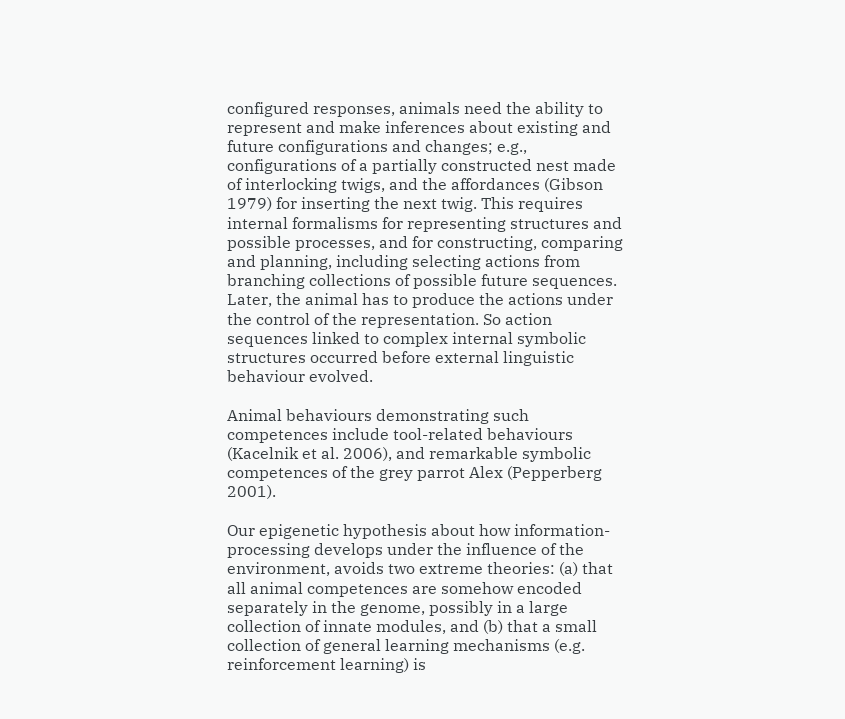configured responses, animals need the ability to represent and make inferences about existing and future configurations and changes; e.g., configurations of a partially constructed nest made of interlocking twigs, and the affordances (Gibson 1979) for inserting the next twig. This requires internal formalisms for representing structures and possible processes, and for constructing, comparing and planning, including selecting actions from branching collections of possible future sequences. Later, the animal has to produce the actions under the control of the representation. So action sequences linked to complex internal symbolic structures occurred before external linguistic behaviour evolved.

Animal behaviours demonstrating such competences include tool-related behaviours (Kacelnik et al. 2006), and remarkable symbolic competences of the grey parrot Alex (Pepperberg 2001).

Our epigenetic hypothesis about how information-processing develops under the influence of the environment, avoids two extreme theories: (a) that all animal competences are somehow encoded separately in the genome, possibly in a large collection of innate modules, and (b) that a small collection of general learning mechanisms (e.g. reinforcement learning) is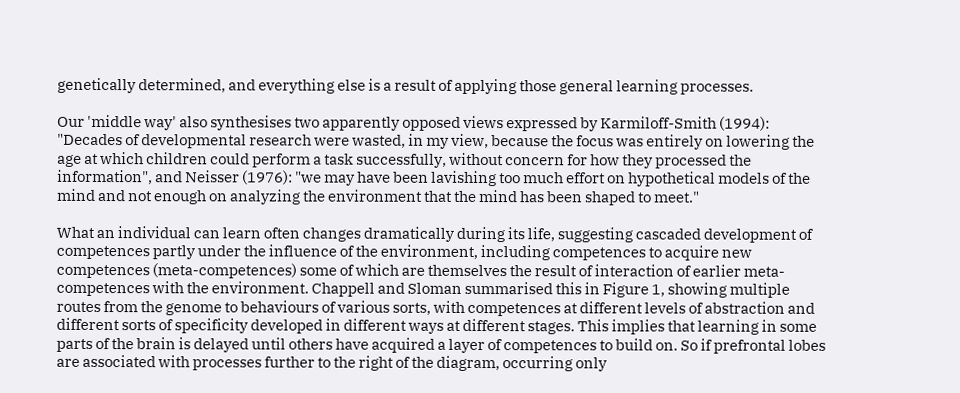genetically determined, and everything else is a result of applying those general learning processes.

Our 'middle way' also synthesises two apparently opposed views expressed by Karmiloff-Smith (1994): "Decades of developmental research were wasted, in my view, because the focus was entirely on lowering the age at which children could perform a task successfully, without concern for how they processed the information", and Neisser (1976): "we may have been lavishing too much effort on hypothetical models of the mind and not enough on analyzing the environment that the mind has been shaped to meet."

What an individual can learn often changes dramatically during its life, suggesting cascaded development of competences partly under the influence of the environment, including competences to acquire new competences (meta-competences) some of which are themselves the result of interaction of earlier meta-competences with the environment. Chappell and Sloman summarised this in Figure 1, showing multiple routes from the genome to behaviours of various sorts, with competences at different levels of abstraction and different sorts of specificity developed in different ways at different stages. This implies that learning in some parts of the brain is delayed until others have acquired a layer of competences to build on. So if prefrontal lobes are associated with processes further to the right of the diagram, occurring only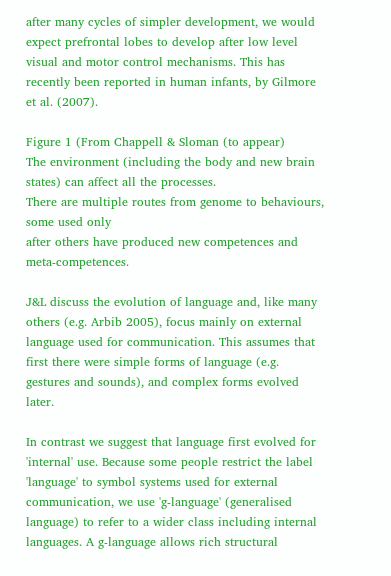after many cycles of simpler development, we would expect prefrontal lobes to develop after low level visual and motor control mechanisms. This has recently been reported in human infants, by Gilmore et al. (2007).

Figure 1 (From Chappell & Sloman (to appear)
The environment (including the body and new brain states) can affect all the processes.
There are multiple routes from genome to behaviours, some used only
after others have produced new competences and meta-competences.

J&L discuss the evolution of language and, like many others (e.g. Arbib 2005), focus mainly on external language used for communication. This assumes that first there were simple forms of language (e.g. gestures and sounds), and complex forms evolved later.

In contrast we suggest that language first evolved for 'internal' use. Because some people restrict the label 'language' to symbol systems used for external communication, we use 'g-language' (generalised language) to refer to a wider class including internal languages. A g-language allows rich structural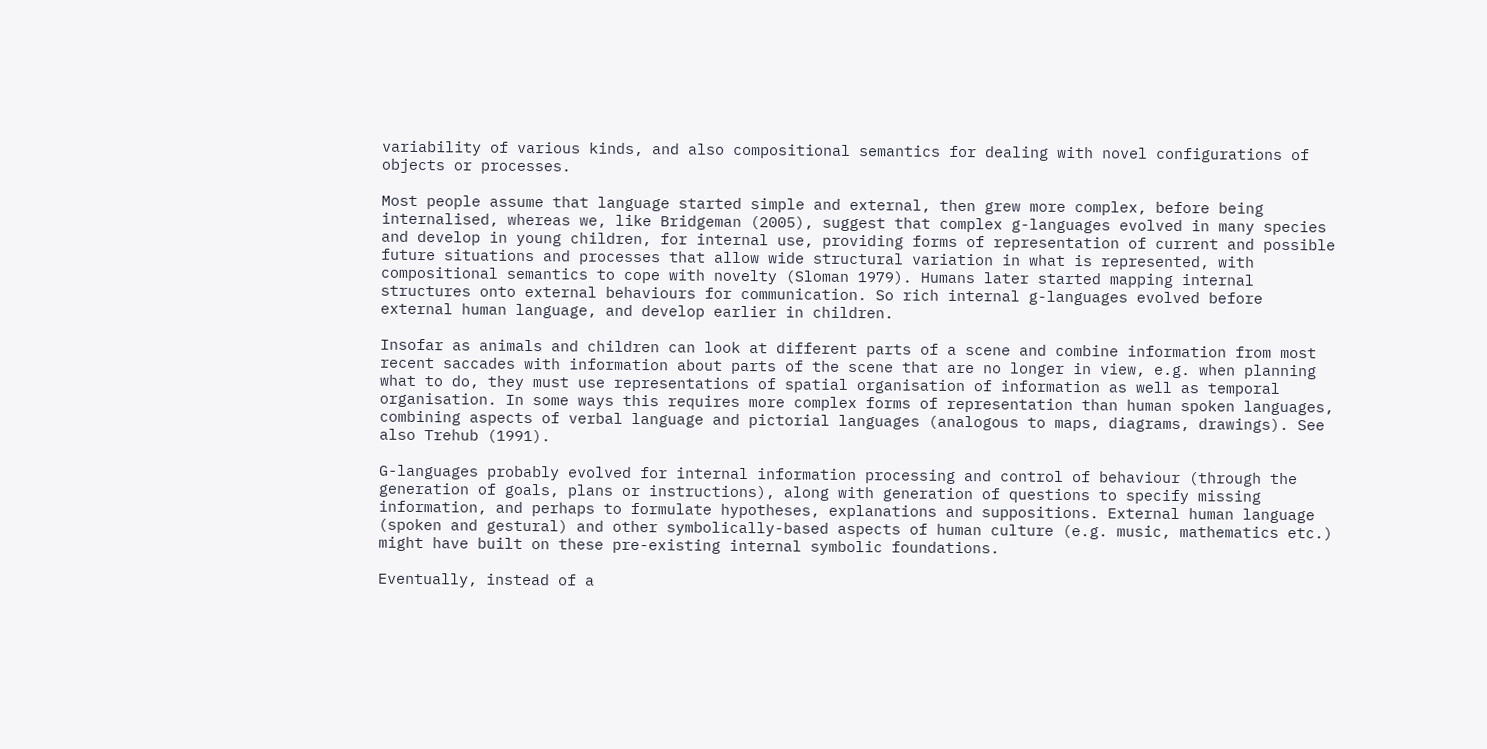variability of various kinds, and also compositional semantics for dealing with novel configurations of objects or processes.

Most people assume that language started simple and external, then grew more complex, before being internalised, whereas we, like Bridgeman (2005), suggest that complex g-languages evolved in many species and develop in young children, for internal use, providing forms of representation of current and possible future situations and processes that allow wide structural variation in what is represented, with compositional semantics to cope with novelty (Sloman 1979). Humans later started mapping internal structures onto external behaviours for communication. So rich internal g-languages evolved before external human language, and develop earlier in children.

Insofar as animals and children can look at different parts of a scene and combine information from most recent saccades with information about parts of the scene that are no longer in view, e.g. when planning what to do, they must use representations of spatial organisation of information as well as temporal organisation. In some ways this requires more complex forms of representation than human spoken languages, combining aspects of verbal language and pictorial languages (analogous to maps, diagrams, drawings). See also Trehub (1991).

G-languages probably evolved for internal information processing and control of behaviour (through the generation of goals, plans or instructions), along with generation of questions to specify missing information, and perhaps to formulate hypotheses, explanations and suppositions. External human language (spoken and gestural) and other symbolically-based aspects of human culture (e.g. music, mathematics etc.) might have built on these pre-existing internal symbolic foundations.

Eventually, instead of a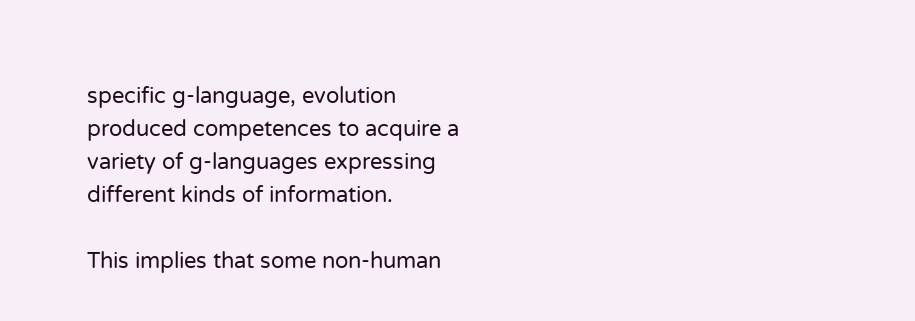specific g-language, evolution produced competences to acquire a variety of g-languages expressing different kinds of information.

This implies that some non-human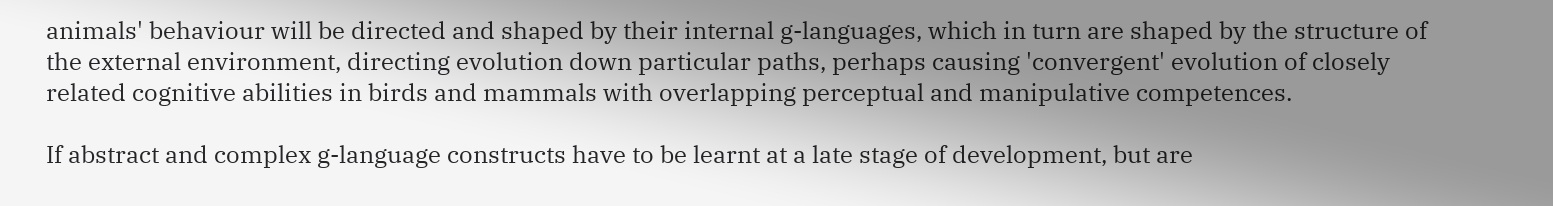animals' behaviour will be directed and shaped by their internal g-languages, which in turn are shaped by the structure of the external environment, directing evolution down particular paths, perhaps causing 'convergent' evolution of closely related cognitive abilities in birds and mammals with overlapping perceptual and manipulative competences.

If abstract and complex g-language constructs have to be learnt at a late stage of development, but are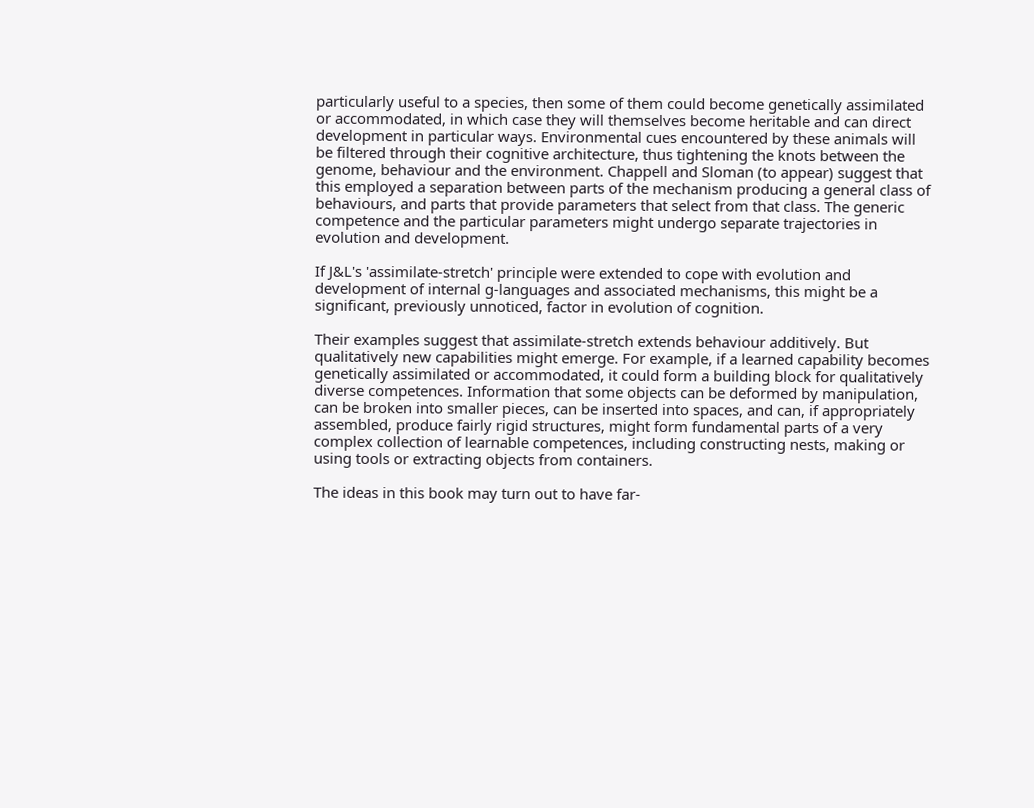particularly useful to a species, then some of them could become genetically assimilated or accommodated, in which case they will themselves become heritable and can direct development in particular ways. Environmental cues encountered by these animals will be filtered through their cognitive architecture, thus tightening the knots between the genome, behaviour and the environment. Chappell and Sloman (to appear) suggest that this employed a separation between parts of the mechanism producing a general class of behaviours, and parts that provide parameters that select from that class. The generic competence and the particular parameters might undergo separate trajectories in evolution and development.

If J&L's 'assimilate-stretch' principle were extended to cope with evolution and development of internal g-languages and associated mechanisms, this might be a significant, previously unnoticed, factor in evolution of cognition.

Their examples suggest that assimilate-stretch extends behaviour additively. But qualitatively new capabilities might emerge. For example, if a learned capability becomes genetically assimilated or accommodated, it could form a building block for qualitatively diverse competences. Information that some objects can be deformed by manipulation, can be broken into smaller pieces, can be inserted into spaces, and can, if appropriately assembled, produce fairly rigid structures, might form fundamental parts of a very complex collection of learnable competences, including constructing nests, making or using tools or extracting objects from containers.

The ideas in this book may turn out to have far-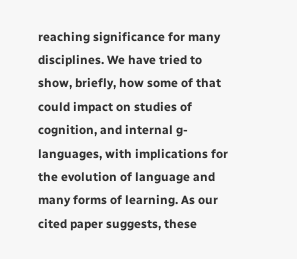reaching significance for many disciplines. We have tried to show, briefly, how some of that could impact on studies of cognition, and internal g-languages, with implications for the evolution of language and many forms of learning. As our cited paper suggests, these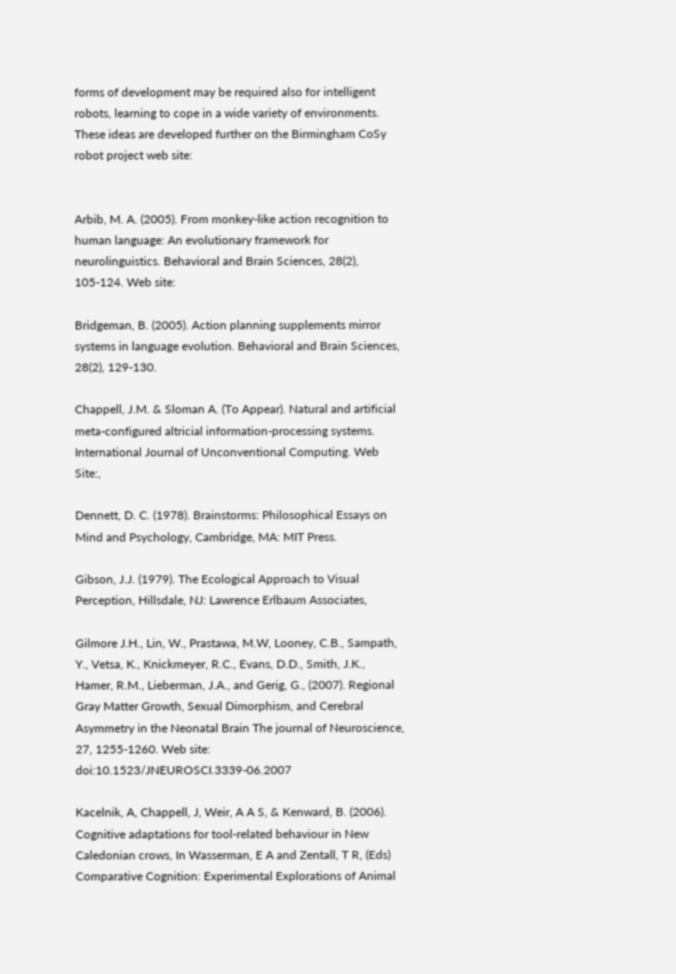forms of development may be required also for intelligent robots, learning to cope in a wide variety of environments. These ideas are developed further on the Birmingham CoSy robot project web site:


Arbib, M. A. (2005). From monkey-like action recognition to human language: An evolutionary framework for neurolinguistics. Behavioral and Brain Sciences, 28(2), 105-124. Web site:

Bridgeman, B. (2005). Action planning supplements mirror systems in language evolution. Behavioral and Brain Sciences, 28(2), 129-130.

Chappell, J.M. & Sloman A. (To Appear). Natural and artificial meta-configured altricial information-processing systems. International Journal of Unconventional Computing. Web Site:,

Dennett, D. C. (1978). Brainstorms: Philosophical Essays on Mind and Psychology, Cambridge, MA: MIT Press.

Gibson, J.J. (1979). The Ecological Approach to Visual Perception, Hillsdale, NJ: Lawrence Erlbaum Associates,

Gilmore J.H., Lin, W., Prastawa, M.W, Looney, C.B., Sampath, Y., Vetsa, K., Knickmeyer, R.C., Evans, D.D., Smith, J.K., Hamer, R.M., Lieberman, J.A., and Gerig, G., (2007). Regional Gray Matter Growth, Sexual Dimorphism, and Cerebral Asymmetry in the Neonatal Brain The journal of Neuroscience, 27, 1255-1260. Web site: doi:10.1523/JNEUROSCI.3339-06.2007

Kacelnik, A, Chappell, J, Weir, A A S, & Kenward, B. (2006). Cognitive adaptations for tool-related behaviour in New Caledonian crows, In Wasserman, E A and Zentall, T R, (Eds) Comparative Cognition: Experimental Explorations of Animal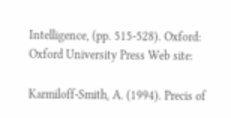Intelligence, (pp. 515-528). Oxford: Oxford University Press Web site:

Karmiloff-Smith, A. (1994). Precis of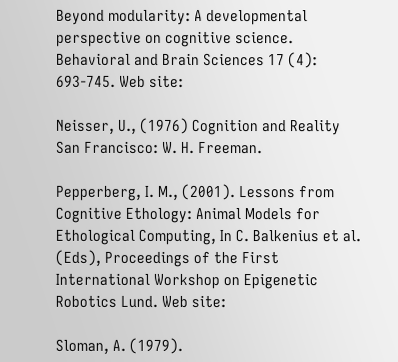Beyond modularity: A developmental perspective on cognitive science. Behavioral and Brain Sciences 17 (4): 693-745. Web site:

Neisser, U., (1976) Cognition and Reality San Francisco: W. H. Freeman.

Pepperberg, I. M., (2001). Lessons from Cognitive Ethology: Animal Models for Ethological Computing, In C. Balkenius et al. (Eds), Proceedings of the First International Workshop on Epigenetic Robotics Lund. Web site:

Sloman, A. (1979).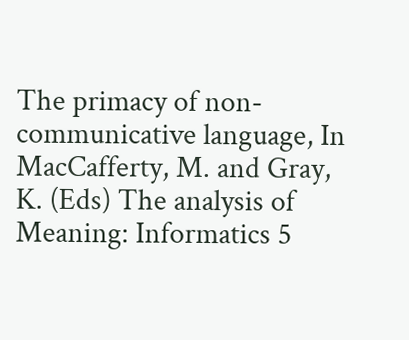The primacy of non-communicative language, In MacCafferty, M. and Gray, K. (Eds) The analysis of Meaning: Informatics 5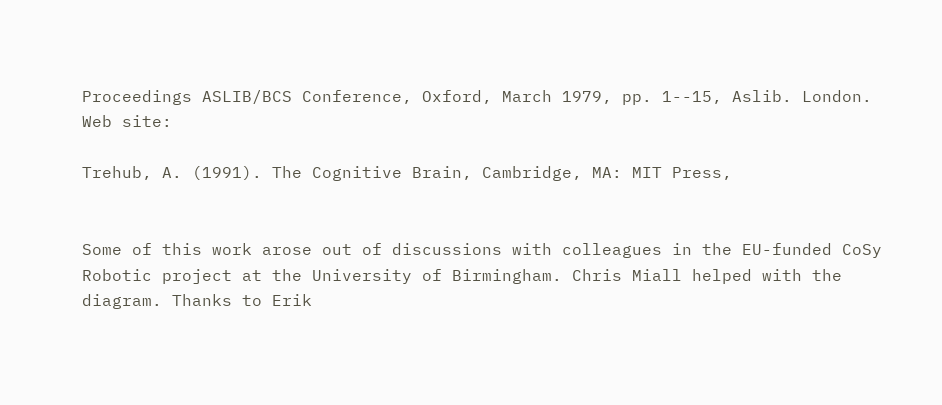Proceedings ASLIB/BCS Conference, Oxford, March 1979, pp. 1--15, Aslib. London. Web site:

Trehub, A. (1991). The Cognitive Brain, Cambridge, MA: MIT Press,


Some of this work arose out of discussions with colleagues in the EU-funded CoSy Robotic project at the University of Birmingham. Chris Miall helped with the diagram. Thanks to Erik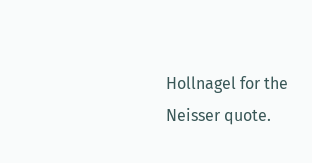Hollnagel for the Neisser quote.